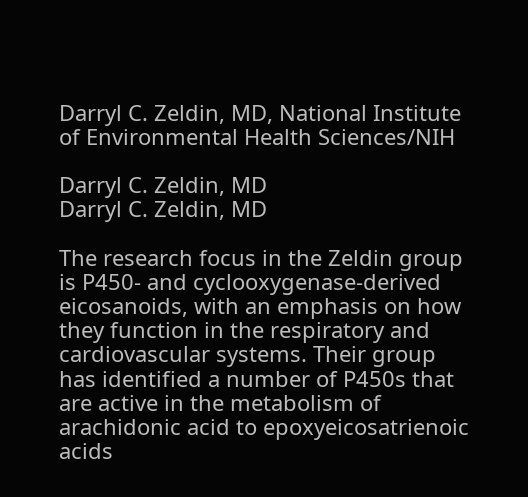Darryl C. Zeldin, MD, National Institute of Environmental Health Sciences/NIH

Darryl C. Zeldin, MD
Darryl C. Zeldin, MD

The research focus in the Zeldin group is P450- and cyclooxygenase-derived eicosanoids, with an emphasis on how they function in the respiratory and cardiovascular systems. Their group has identified a number of P450s that are active in the metabolism of arachidonic acid to epoxyeicosatrienoic acids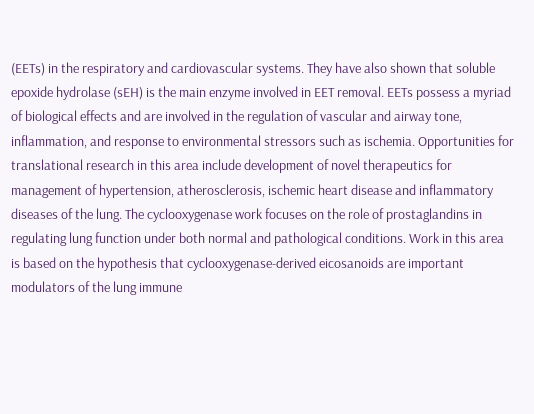(EETs) in the respiratory and cardiovascular systems. They have also shown that soluble epoxide hydrolase (sEH) is the main enzyme involved in EET removal. EETs possess a myriad of biological effects and are involved in the regulation of vascular and airway tone, inflammation, and response to environmental stressors such as ischemia. Opportunities for translational research in this area include development of novel therapeutics for management of hypertension, atherosclerosis, ischemic heart disease and inflammatory diseases of the lung. The cyclooxygenase work focuses on the role of prostaglandins in regulating lung function under both normal and pathological conditions. Work in this area is based on the hypothesis that cyclooxygenase-derived eicosanoids are important modulators of the lung immune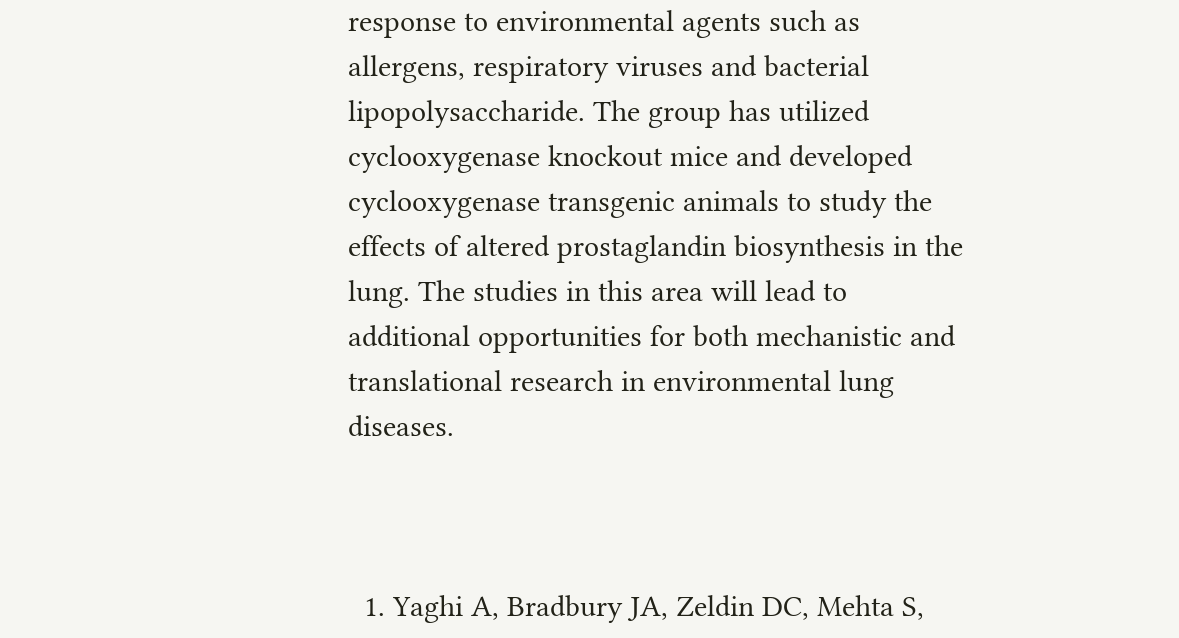response to environmental agents such as allergens, respiratory viruses and bacterial lipopolysaccharide. The group has utilized cyclooxygenase knockout mice and developed cyclooxygenase transgenic animals to study the effects of altered prostaglandin biosynthesis in the lung. The studies in this area will lead to additional opportunities for both mechanistic and translational research in environmental lung diseases.



  1. Yaghi A, Bradbury JA, Zeldin DC, Mehta S,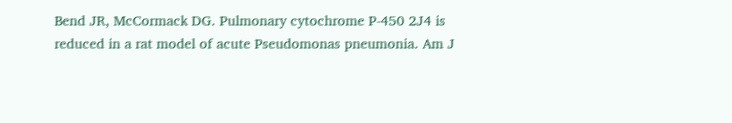Bend JR, McCormack DG. Pulmonary cytochrome P-450 2J4 is reduced in a rat model of acute Pseudomonas pneumonia. Am J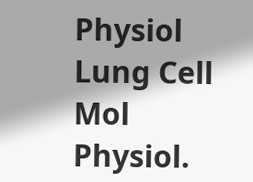Physiol Lung Cell Mol Physiol.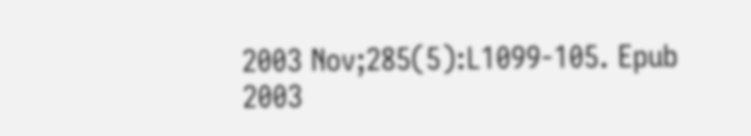2003 Nov;285(5):L1099-105. Epub 2003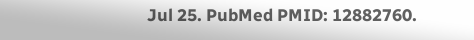Jul 25. PubMed PMID: 12882760.